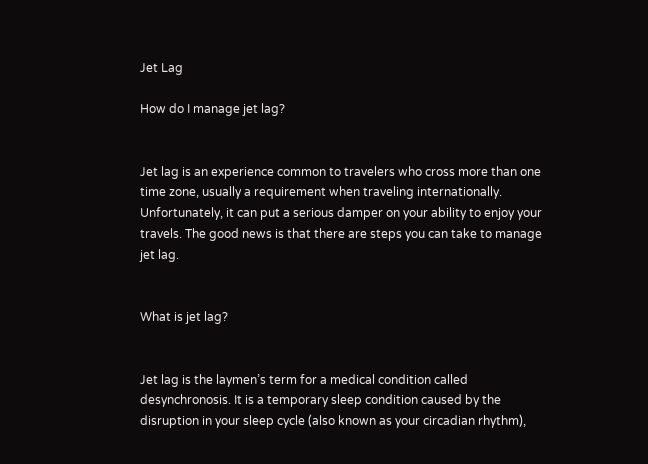Jet Lag

How do I manage jet lag?


Jet lag is an experience common to travelers who cross more than one time zone, usually a requirement when traveling internationally. Unfortunately, it can put a serious damper on your ability to enjoy your travels. The good news is that there are steps you can take to manage jet lag.


What is jet lag?


Jet lag is the laymen’s term for a medical condition called desynchronosis. It is a temporary sleep condition caused by the disruption in your sleep cycle (also known as your circadian rhythm),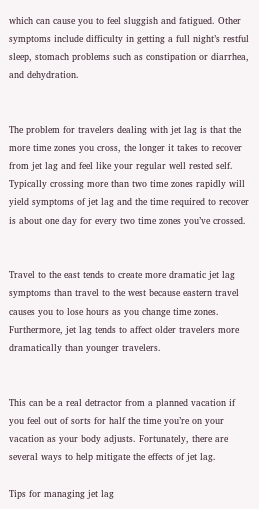which can cause you to feel sluggish and fatigued. Other symptoms include difficulty in getting a full night’s restful sleep, stomach problems such as constipation or diarrhea, and dehydration.


The problem for travelers dealing with jet lag is that the more time zones you cross, the longer it takes to recover from jet lag and feel like your regular well rested self. Typically crossing more than two time zones rapidly will yield symptoms of jet lag and the time required to recover is about one day for every two time zones you’ve crossed.


Travel to the east tends to create more dramatic jet lag symptoms than travel to the west because eastern travel causes you to lose hours as you change time zones. Furthermore, jet lag tends to affect older travelers more dramatically than younger travelers.


This can be a real detractor from a planned vacation if you feel out of sorts for half the time you’re on your vacation as your body adjusts. Fortunately, there are several ways to help mitigate the effects of jet lag.

Tips for managing jet lag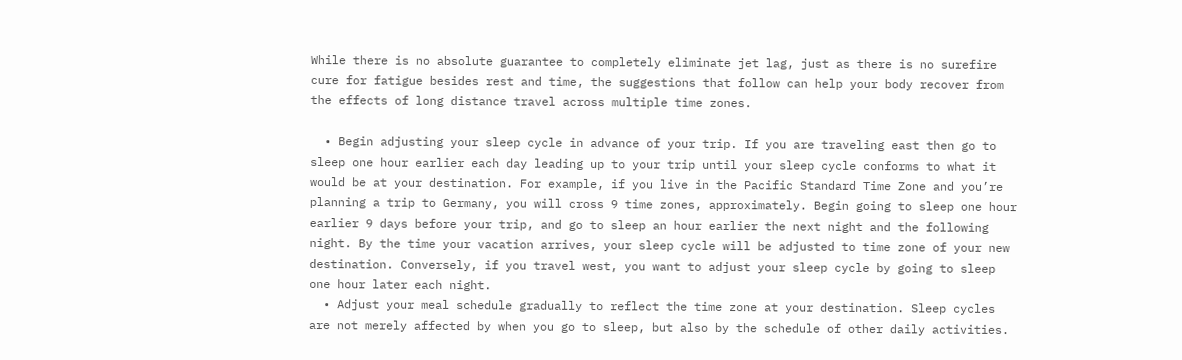While there is no absolute guarantee to completely eliminate jet lag, just as there is no surefire cure for fatigue besides rest and time, the suggestions that follow can help your body recover from the effects of long distance travel across multiple time zones.

  • Begin adjusting your sleep cycle in advance of your trip. If you are traveling east then go to sleep one hour earlier each day leading up to your trip until your sleep cycle conforms to what it would be at your destination. For example, if you live in the Pacific Standard Time Zone and you’re planning a trip to Germany, you will cross 9 time zones, approximately. Begin going to sleep one hour earlier 9 days before your trip, and go to sleep an hour earlier the next night and the following night. By the time your vacation arrives, your sleep cycle will be adjusted to time zone of your new destination. Conversely, if you travel west, you want to adjust your sleep cycle by going to sleep one hour later each night.
  • Adjust your meal schedule gradually to reflect the time zone at your destination. Sleep cycles are not merely affected by when you go to sleep, but also by the schedule of other daily activities.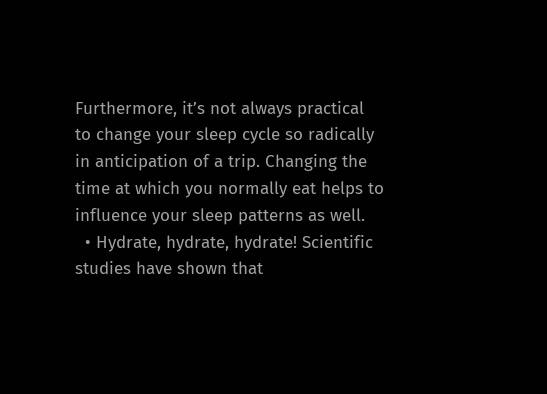Furthermore, it’s not always practical to change your sleep cycle so radically in anticipation of a trip. Changing the time at which you normally eat helps to influence your sleep patterns as well.
  • Hydrate, hydrate, hydrate! Scientific studies have shown that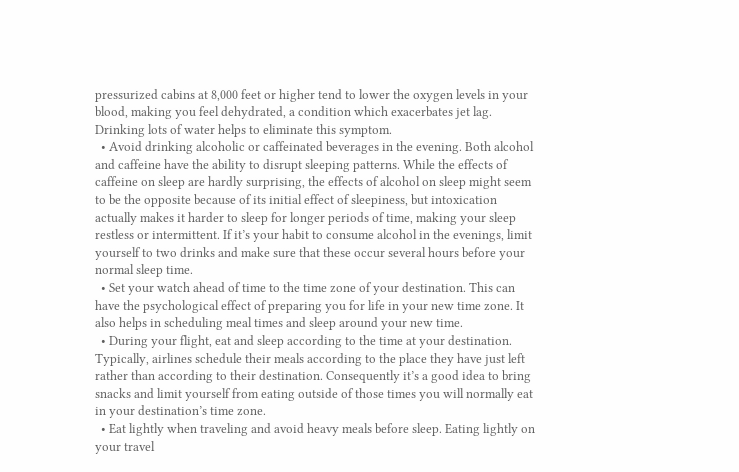pressurized cabins at 8,000 feet or higher tend to lower the oxygen levels in your blood, making you feel dehydrated, a condition which exacerbates jet lag. Drinking lots of water helps to eliminate this symptom.
  • Avoid drinking alcoholic or caffeinated beverages in the evening. Both alcohol and caffeine have the ability to disrupt sleeping patterns. While the effects of caffeine on sleep are hardly surprising, the effects of alcohol on sleep might seem to be the opposite because of its initial effect of sleepiness, but intoxication actually makes it harder to sleep for longer periods of time, making your sleep restless or intermittent. If it’s your habit to consume alcohol in the evenings, limit yourself to two drinks and make sure that these occur several hours before your normal sleep time.
  • Set your watch ahead of time to the time zone of your destination. This can have the psychological effect of preparing you for life in your new time zone. It also helps in scheduling meal times and sleep around your new time.
  • During your flight, eat and sleep according to the time at your destination. Typically, airlines schedule their meals according to the place they have just left rather than according to their destination. Consequently it’s a good idea to bring snacks and limit yourself from eating outside of those times you will normally eat in your destination’s time zone.
  • Eat lightly when traveling and avoid heavy meals before sleep. Eating lightly on your travel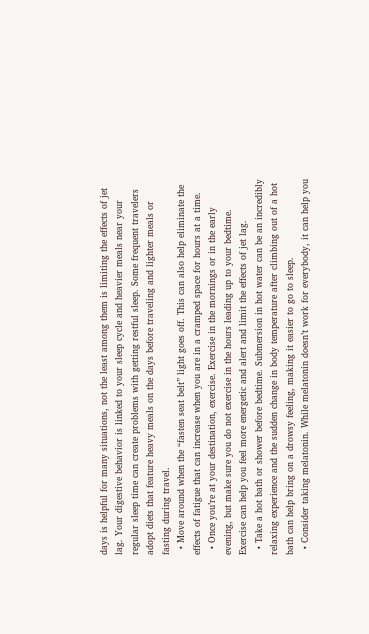days is helpful for many situations, not the least among them is limiting the effects of jet lag. Your digestive behavior is linked to your sleep cycle and heavier meals near your regular sleep time can create problems with getting restful sleep. Some frequent travelers adopt diets that feature heavy meals on the days before traveling and lighter meals or fasting during travel.
  • Move around when the “fasten seat belt” light goes off. This can also help eliminate the effects of fatigue that can increase when you are in a cramped space for hours at a time.
  • Once you’re at your destination, exercise. Exercise in the mornings or in the early evening, but make sure you do not exercise in the hours leading up to your bedtime. Exercise can help you feel more energetic and alert and limit the effects of jet lag.
  • Take a hot bath or shower before bedtime. Submersion in hot water can be an incredibly relaxing experience and the sudden change in body temperature after climbing out of a hot bath can help bring on a drowsy feeling, making it easier to go to sleep.
  • Consider taking melatonin. While melatonin doesn’t work for everybody, it can help you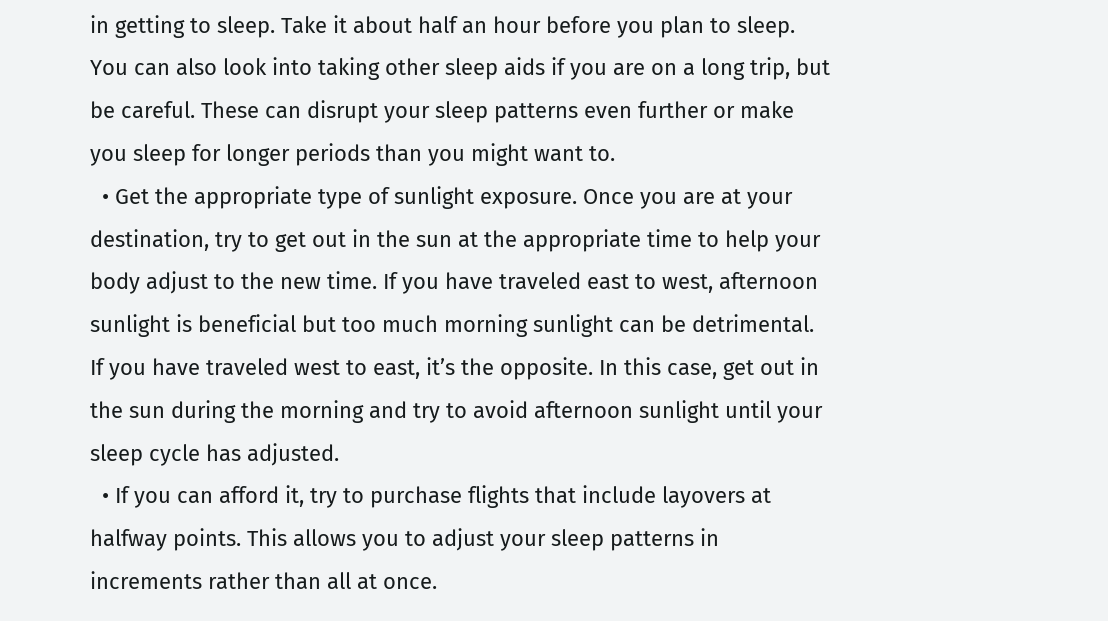in getting to sleep. Take it about half an hour before you plan to sleep. You can also look into taking other sleep aids if you are on a long trip, but be careful. These can disrupt your sleep patterns even further or make you sleep for longer periods than you might want to.
  • Get the appropriate type of sunlight exposure. Once you are at your destination, try to get out in the sun at the appropriate time to help your body adjust to the new time. If you have traveled east to west, afternoon sunlight is beneficial but too much morning sunlight can be detrimental. If you have traveled west to east, it’s the opposite. In this case, get out in the sun during the morning and try to avoid afternoon sunlight until your sleep cycle has adjusted.
  • If you can afford it, try to purchase flights that include layovers at halfway points. This allows you to adjust your sleep patterns in increments rather than all at once.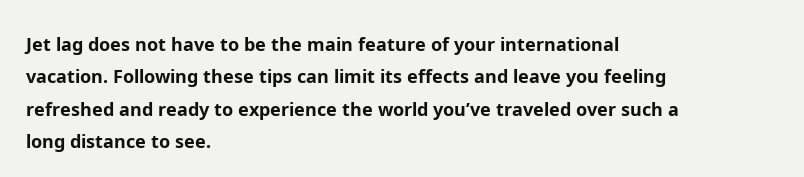Jet lag does not have to be the main feature of your international vacation. Following these tips can limit its effects and leave you feeling refreshed and ready to experience the world you’ve traveled over such a long distance to see.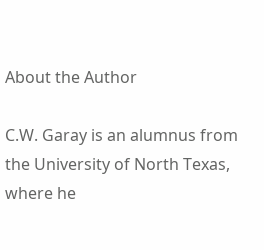About the Author

C.W. Garay is an alumnus from the University of North Texas, where he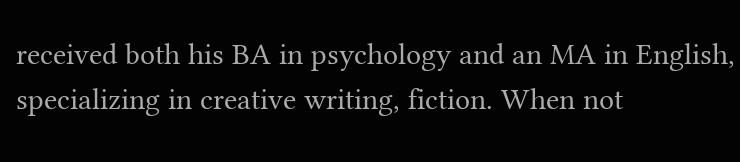received both his BA in psychology and an MA in English, specializing in creative writing, fiction. When not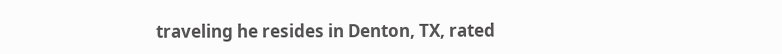traveling he resides in Denton, TX, rated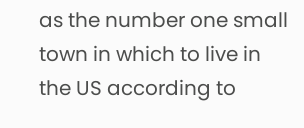as the number one small town in which to live in the US according to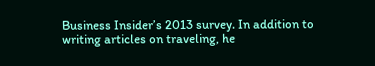Business Insider’s 2013 survey. In addition to writing articles on traveling, he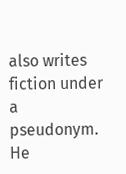also writes fiction under a pseudonym. He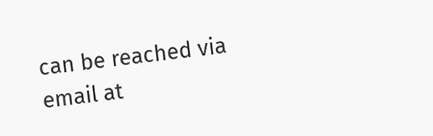can be reached via email at